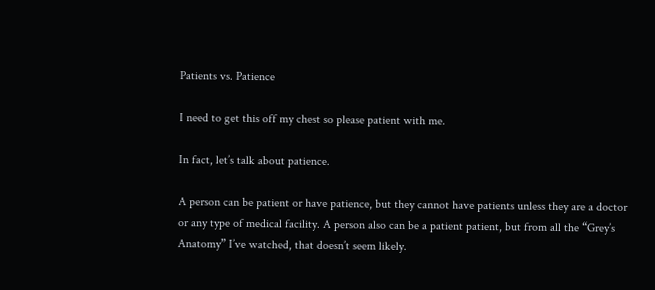Patients vs. Patience

I need to get this off my chest so please patient with me.

In fact, let’s talk about patience.

A person can be patient or have patience, but they cannot have patients unless they are a doctor or any type of medical facility. A person also can be a patient patient, but from all the “Grey’s Anatomy” I’ve watched, that doesn’t seem likely.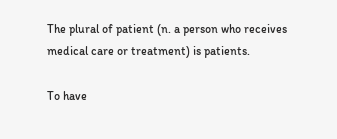The plural of patient (n. a person who receives medical care or treatment) is patients.

To have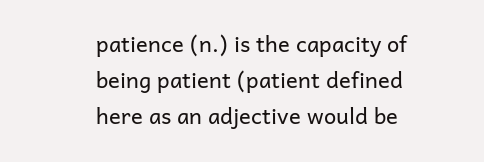patience (n.) is the capacity of being patient (patient defined here as an adjective would be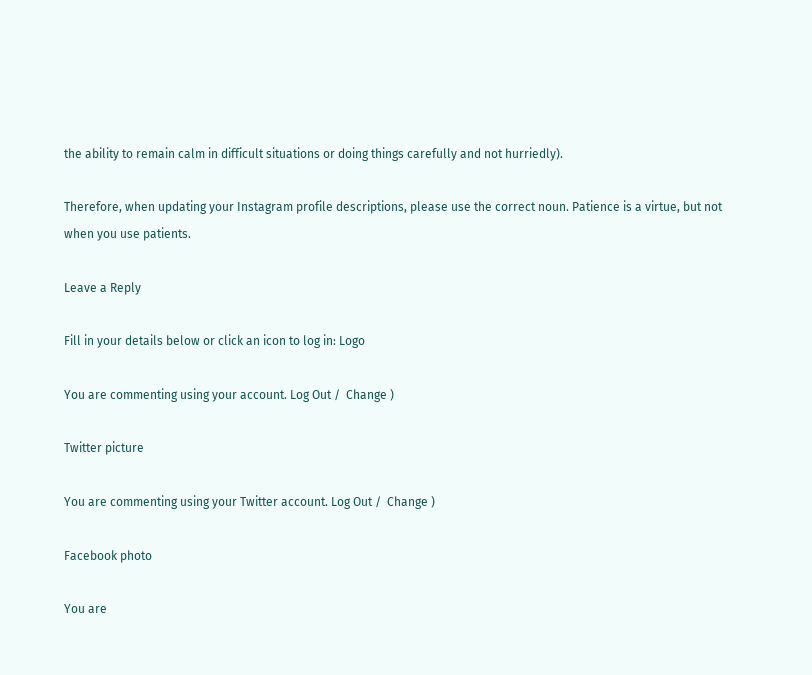the ability to remain calm in difficult situations or doing things carefully and not hurriedly).

Therefore, when updating your Instagram profile descriptions, please use the correct noun. Patience is a virtue, but not when you use patients.

Leave a Reply

Fill in your details below or click an icon to log in: Logo

You are commenting using your account. Log Out /  Change )

Twitter picture

You are commenting using your Twitter account. Log Out /  Change )

Facebook photo

You are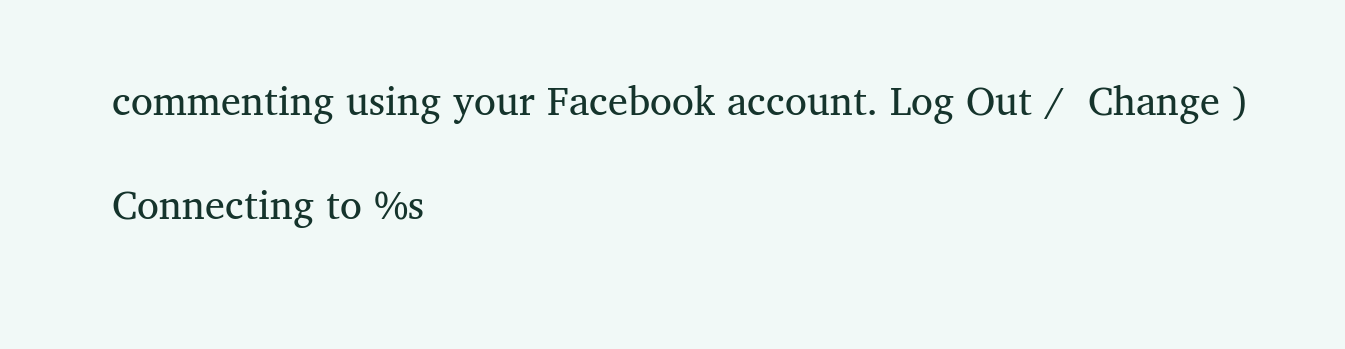commenting using your Facebook account. Log Out /  Change )

Connecting to %s